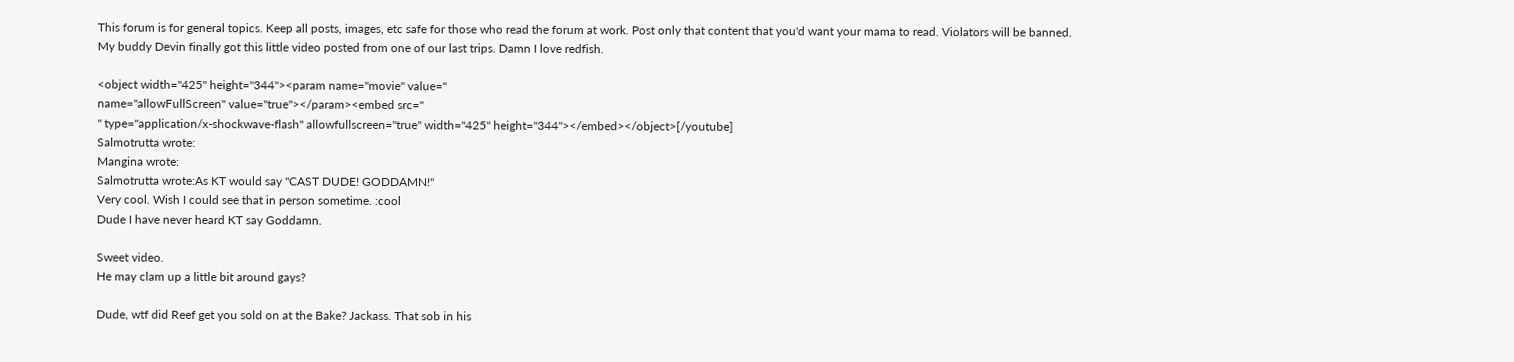This forum is for general topics. Keep all posts, images, etc safe for those who read the forum at work. Post only that content that you'd want your mama to read. Violators will be banned.
My buddy Devin finally got this little video posted from one of our last trips. Damn I love redfish.

<object width="425" height="344"><param name="movie" value="
name="allowFullScreen" value="true"></param><embed src="
" type="application/x-shockwave-flash" allowfullscreen="true" width="425" height="344"></embed></object>[/youtube]
Salmotrutta wrote:
Mangina wrote:
Salmotrutta wrote:As KT would say "CAST DUDE! GODDAMN!"
Very cool. Wish I could see that in person sometime. :cool
Dude I have never heard KT say Goddamn.

Sweet video.
He may clam up a little bit around gays?

Dude, wtf did Reef get you sold on at the Bake? Jackass. That sob in his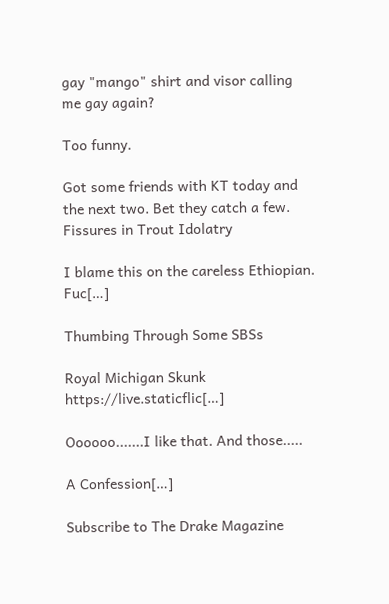gay "mango" shirt and visor calling me gay again?

Too funny.

Got some friends with KT today and the next two. Bet they catch a few.
Fissures in Trout Idolatry

I blame this on the careless Ethiopian. Fuc[…]

Thumbing Through Some SBSs

Royal Michigan Skunk https://live.staticflic[…]

Oooooo.......I like that. And those.....

A Confession[…]

Subscribe to The Drake Magazine